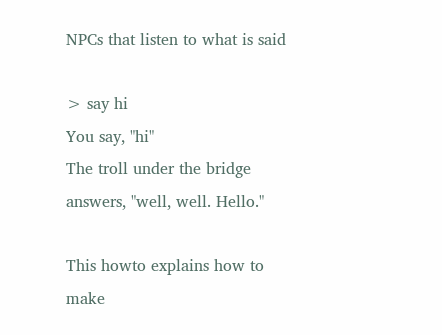NPCs that listen to what is said

> say hi
You say, "hi"
The troll under the bridge answers, "well, well. Hello."

This howto explains how to make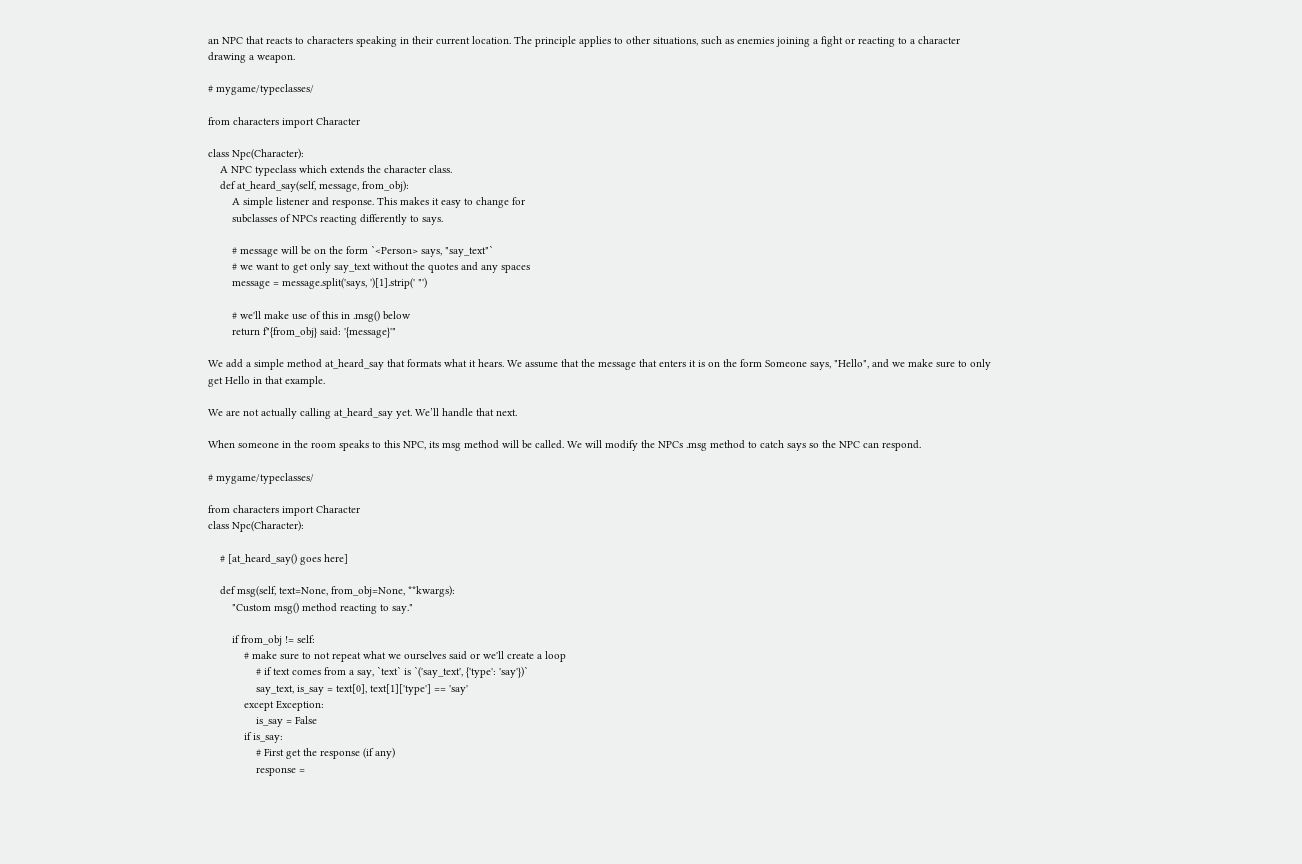an NPC that reacts to characters speaking in their current location. The principle applies to other situations, such as enemies joining a fight or reacting to a character drawing a weapon.

# mygame/typeclasses/

from characters import Character

class Npc(Character):
    A NPC typeclass which extends the character class.
    def at_heard_say(self, message, from_obj):
        A simple listener and response. This makes it easy to change for
        subclasses of NPCs reacting differently to says.

        # message will be on the form `<Person> says, "say_text"`
        # we want to get only say_text without the quotes and any spaces
        message = message.split('says, ')[1].strip(' "')

        # we'll make use of this in .msg() below
        return f"{from_obj} said: '{message}'"

We add a simple method at_heard_say that formats what it hears. We assume that the message that enters it is on the form Someone says, "Hello", and we make sure to only get Hello in that example.

We are not actually calling at_heard_say yet. We’ll handle that next.

When someone in the room speaks to this NPC, its msg method will be called. We will modify the NPCs .msg method to catch says so the NPC can respond.

# mygame/typeclasses/

from characters import Character
class Npc(Character):

    # [at_heard_say() goes here]

    def msg(self, text=None, from_obj=None, **kwargs):
        "Custom msg() method reacting to say."

        if from_obj != self:
            # make sure to not repeat what we ourselves said or we'll create a loop
                # if text comes from a say, `text` is `('say_text', {'type': 'say'})`
                say_text, is_say = text[0], text[1]['type'] == 'say'
            except Exception:
                is_say = False
            if is_say:
                # First get the response (if any)
                response =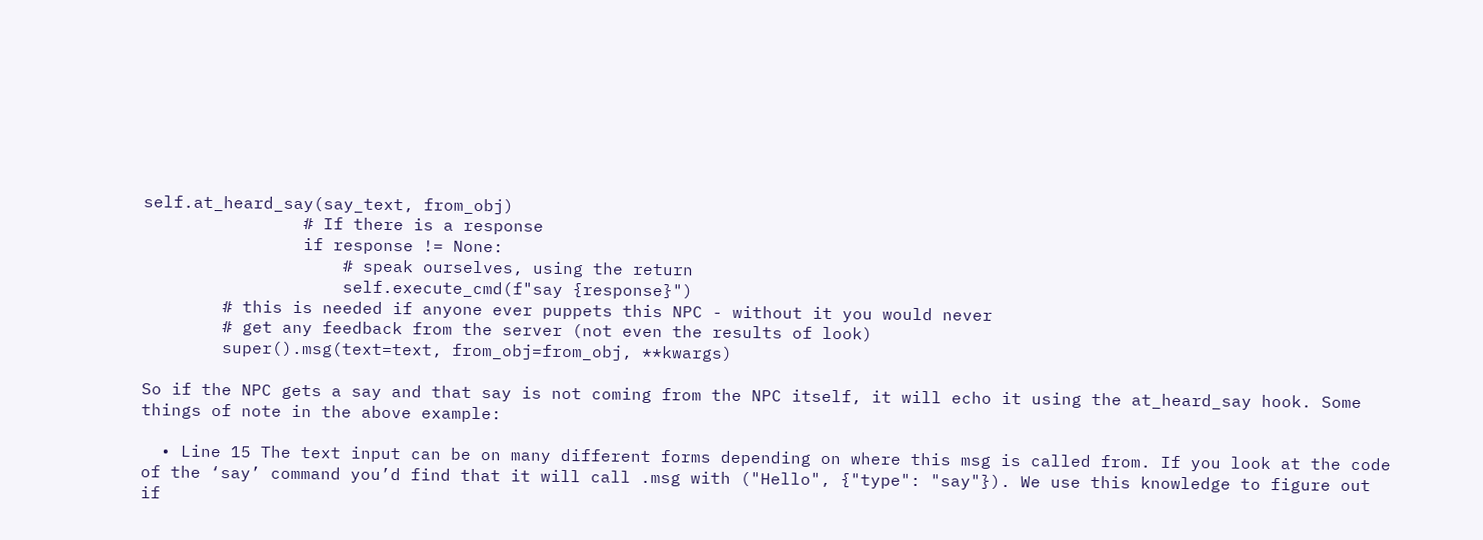self.at_heard_say(say_text, from_obj)
                # If there is a response
                if response != None:
                    # speak ourselves, using the return
                    self.execute_cmd(f"say {response}")
        # this is needed if anyone ever puppets this NPC - without it you would never
        # get any feedback from the server (not even the results of look)
        super().msg(text=text, from_obj=from_obj, **kwargs)

So if the NPC gets a say and that say is not coming from the NPC itself, it will echo it using the at_heard_say hook. Some things of note in the above example:

  • Line 15 The text input can be on many different forms depending on where this msg is called from. If you look at the code of the ‘say’ command you’d find that it will call .msg with ("Hello", {"type": "say"}). We use this knowledge to figure out if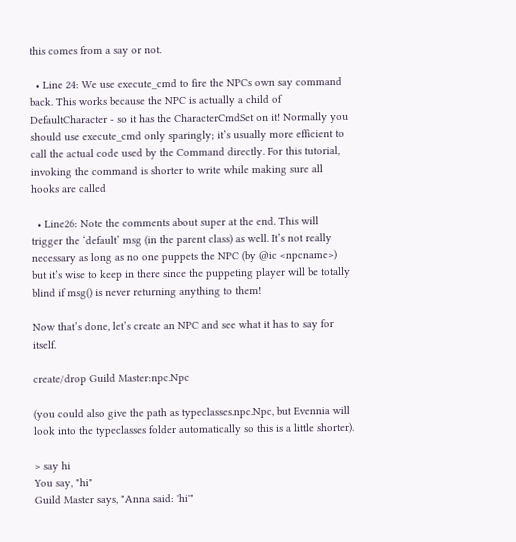this comes from a say or not.

  • Line 24: We use execute_cmd to fire the NPCs own say command back. This works because the NPC is actually a child of DefaultCharacter - so it has the CharacterCmdSet on it! Normally you should use execute_cmd only sparingly; it’s usually more efficient to call the actual code used by the Command directly. For this tutorial, invoking the command is shorter to write while making sure all hooks are called

  • Line26: Note the comments about super at the end. This will trigger the ‘default’ msg (in the parent class) as well. It’s not really necessary as long as no one puppets the NPC (by @ic <npcname>) but it’s wise to keep in there since the puppeting player will be totally blind if msg() is never returning anything to them!

Now that’s done, let’s create an NPC and see what it has to say for itself.

create/drop Guild Master:npc.Npc

(you could also give the path as typeclasses.npc.Npc, but Evennia will look into the typeclasses folder automatically so this is a little shorter).

> say hi
You say, "hi"
Guild Master says, "Anna said: 'hi'"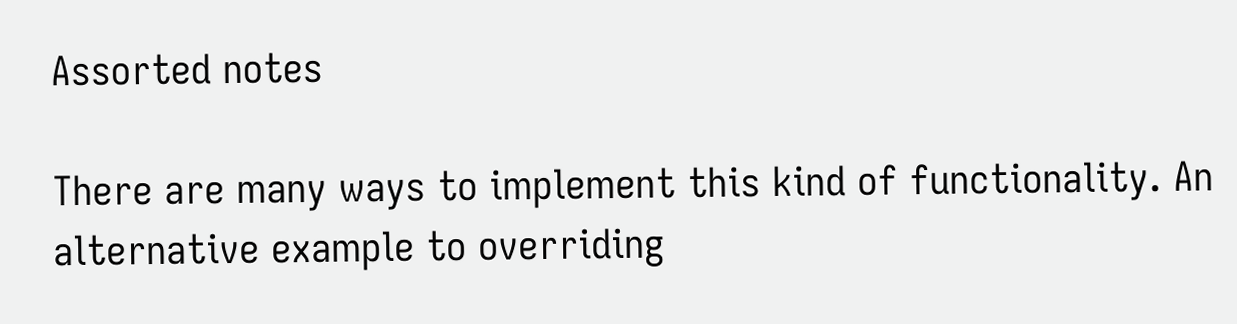Assorted notes

There are many ways to implement this kind of functionality. An alternative example to overriding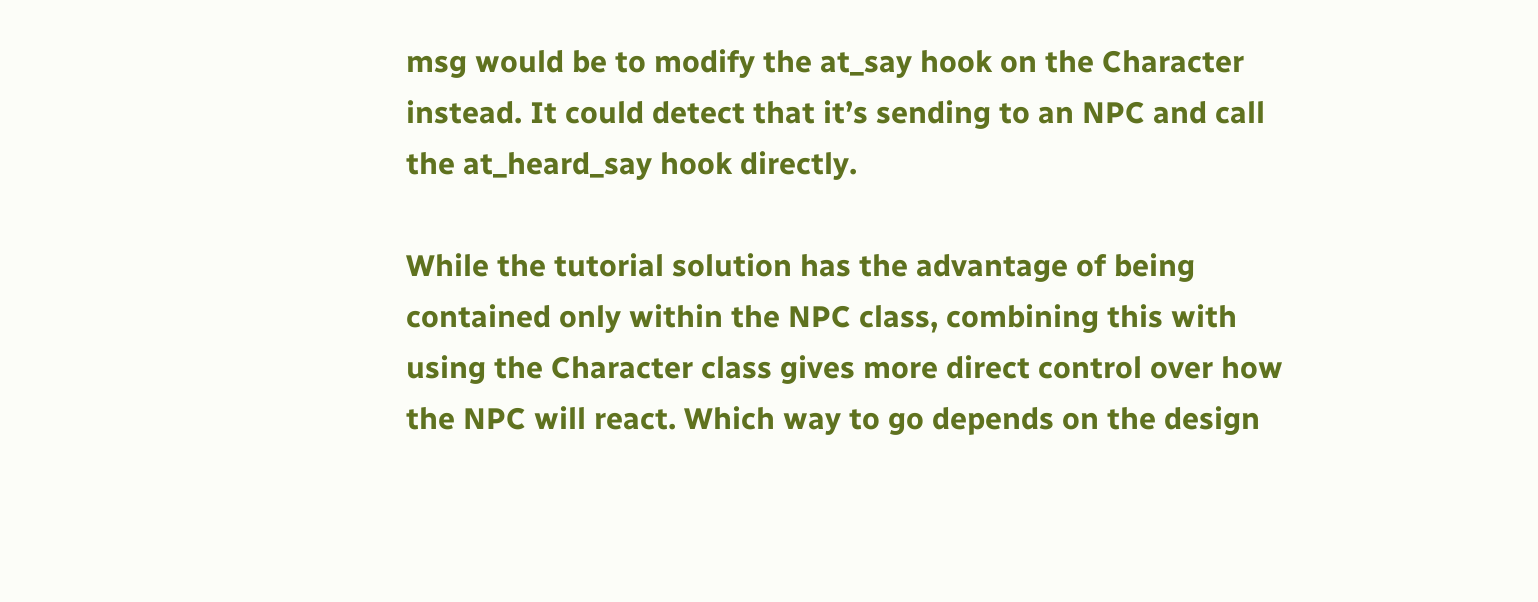msg would be to modify the at_say hook on the Character instead. It could detect that it’s sending to an NPC and call the at_heard_say hook directly.

While the tutorial solution has the advantage of being contained only within the NPC class, combining this with using the Character class gives more direct control over how the NPC will react. Which way to go depends on the design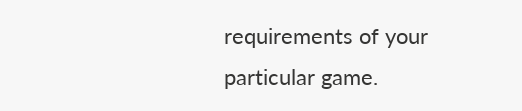requirements of your particular game.